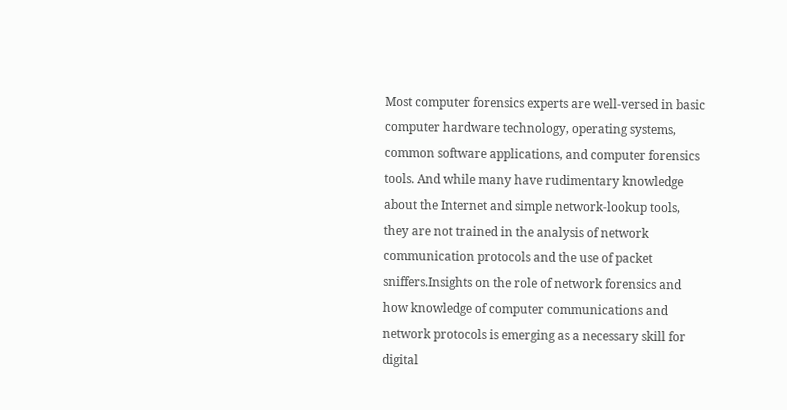Most computer forensics experts are well-versed in basic computer hardware technology, operating systems, common software applications, and computer forensics tools. And while many have rudimentary knowledge about the Internet and simple network-lookup tools, they are not trained in the analysis of network communication protocols and the use of packet sniffers.Insights on the role of network forensics and how knowledge of computer communications and network protocols is emerging as a necessary skill for digital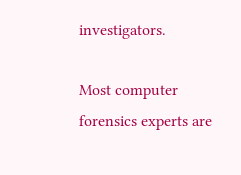investigators.

Most computer forensics experts are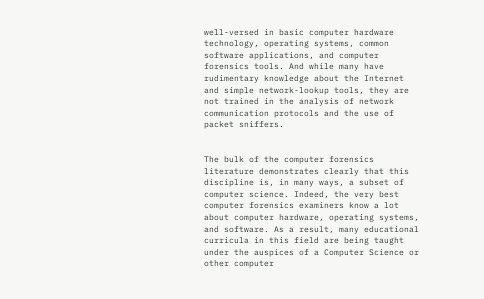well-versed in basic computer hardware technology, operating systems, common software applications, and computer forensics tools. And while many have rudimentary knowledge about the Internet and simple network-lookup tools, they are not trained in the analysis of network communication protocols and the use of packet sniffers.


The bulk of the computer forensics literature demonstrates clearly that this discipline is, in many ways, a subset of computer science. Indeed, the very best computer forensics examiners know a lot about computer hardware, operating systems, and software. As a result, many educational curricula in this field are being taught under the auspices of a Computer Science or other computer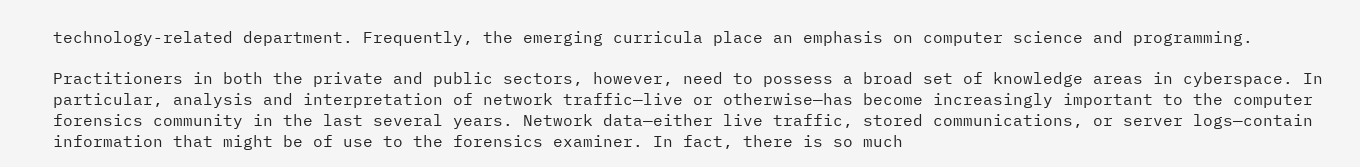technology-related department. Frequently, the emerging curricula place an emphasis on computer science and programming.

Practitioners in both the private and public sectors, however, need to possess a broad set of knowledge areas in cyberspace. In particular, analysis and interpretation of network traffic—live or otherwise—has become increasingly important to the computer forensics community in the last several years. Network data—either live traffic, stored communications, or server logs—contain information that might be of use to the forensics examiner. In fact, there is so much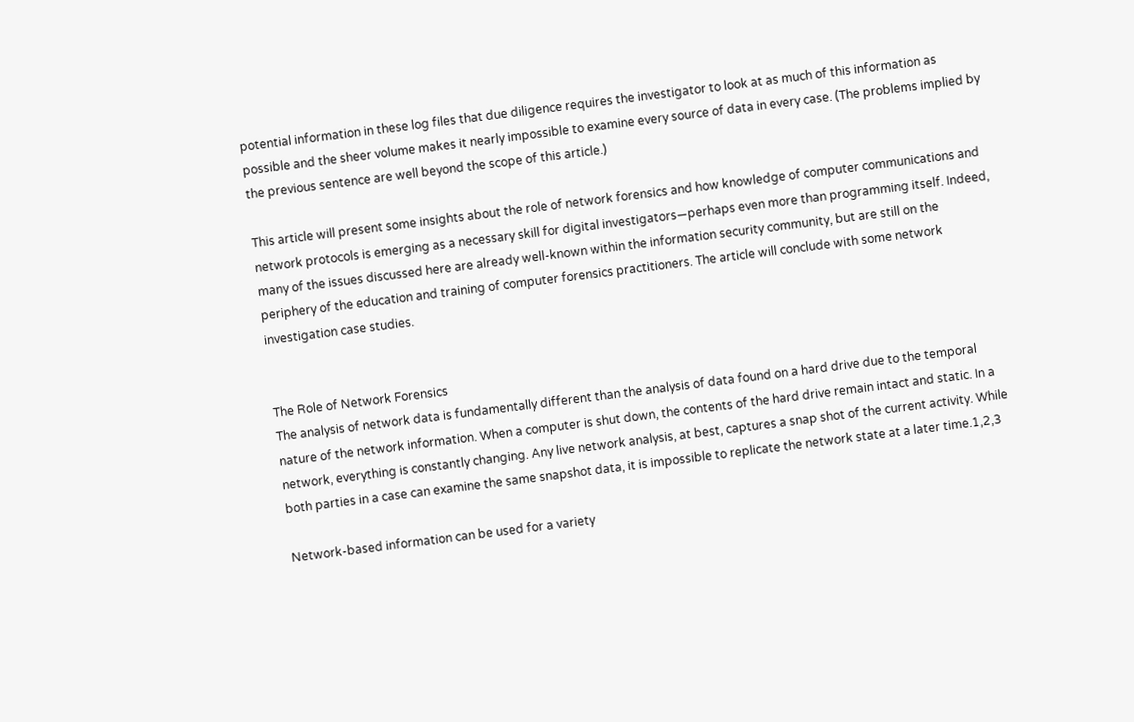potential information in these log files that due diligence requires the investigator to look at as much of this information as possible and the sheer volume makes it nearly impossible to examine every source of data in every case. (The problems implied by the previous sentence are well beyond the scope of this article.)

This article will present some insights about the role of network forensics and how knowledge of computer communications and network protocols is emerging as a necessary skill for digital investigators—perhaps even more than programming itself. Indeed, many of the issues discussed here are already well-known within the information security community, but are still on the periphery of the education and training of computer forensics practitioners. The article will conclude with some network investigation case studies.


The Role of Network Forensics
The analysis of network data is fundamentally different than the analysis of data found on a hard drive due to the temporal nature of the network information. When a computer is shut down, the contents of the hard drive remain intact and static. In a network, everything is constantly changing. Any live network analysis, at best, captures a snap shot of the current activity. While both parties in a case can examine the same snapshot data, it is impossible to replicate the network state at a later time.1,2,3

Network-based information can be used for a variety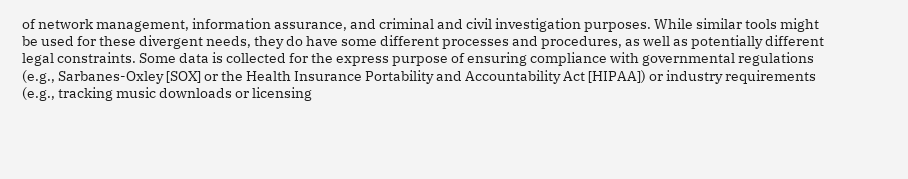of network management, information assurance, and criminal and civil investigation purposes. While similar tools might be used for these divergent needs, they do have some different processes and procedures, as well as potentially different legal constraints. Some data is collected for the express purpose of ensuring compliance with governmental regulations (e.g., Sarbanes-Oxley [SOX] or the Health Insurance Portability and Accountability Act [HIPAA]) or industry requirements (e.g., tracking music downloads or licensing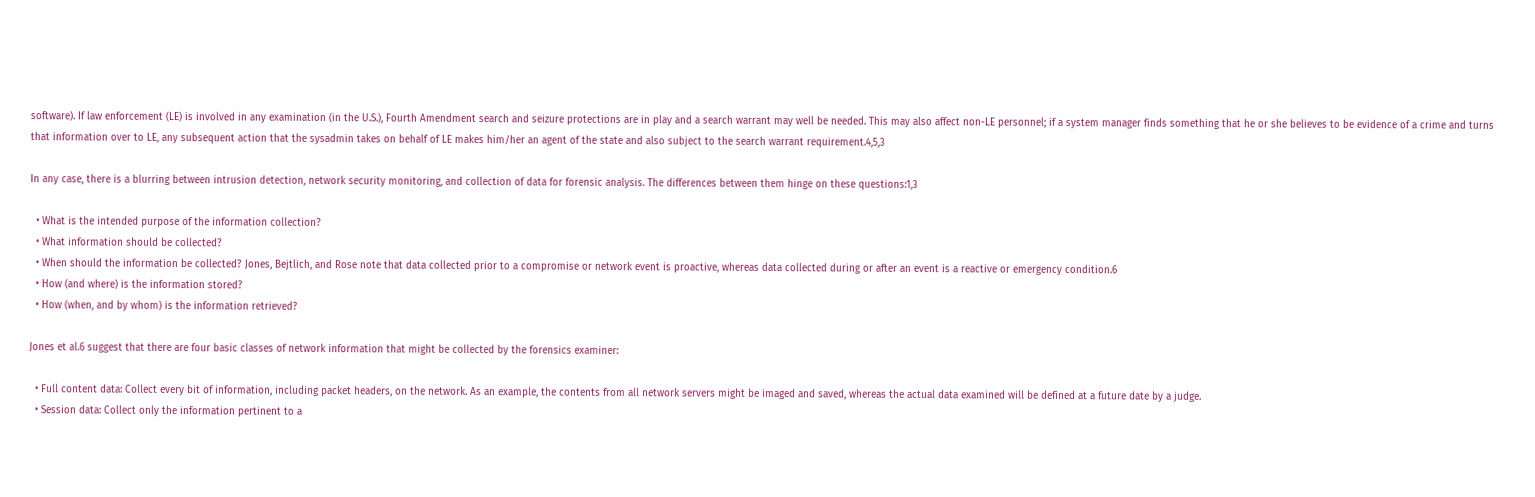software). If law enforcement (LE) is involved in any examination (in the U.S.), Fourth Amendment search and seizure protections are in play and a search warrant may well be needed. This may also affect non-LE personnel; if a system manager finds something that he or she believes to be evidence of a crime and turns that information over to LE, any subsequent action that the sysadmin takes on behalf of LE makes him/her an agent of the state and also subject to the search warrant requirement.4,5,3

In any case, there is a blurring between intrusion detection, network security monitoring, and collection of data for forensic analysis. The differences between them hinge on these questions:1,3

  • What is the intended purpose of the information collection?
  • What information should be collected?
  • When should the information be collected? Jones, Bejtlich, and Rose note that data collected prior to a compromise or network event is proactive, whereas data collected during or after an event is a reactive or emergency condition.6
  • How (and where) is the information stored?
  • How (when, and by whom) is the information retrieved?

Jones et al.6 suggest that there are four basic classes of network information that might be collected by the forensics examiner:

  • Full content data: Collect every bit of information, including packet headers, on the network. As an example, the contents from all network servers might be imaged and saved, whereas the actual data examined will be defined at a future date by a judge.
  • Session data: Collect only the information pertinent to a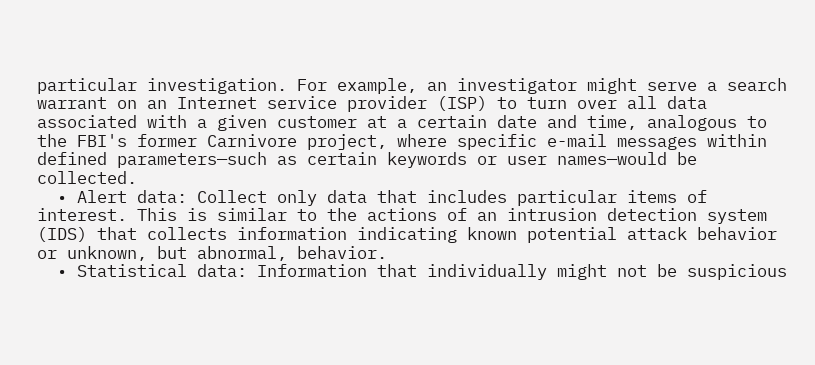particular investigation. For example, an investigator might serve a search warrant on an Internet service provider (ISP) to turn over all data associated with a given customer at a certain date and time, analogous to the FBI's former Carnivore project, where specific e-mail messages within defined parameters—such as certain keywords or user names—would be collected.
  • Alert data: Collect only data that includes particular items of interest. This is similar to the actions of an intrusion detection system (IDS) that collects information indicating known potential attack behavior or unknown, but abnormal, behavior.
  • Statistical data: Information that individually might not be suspicious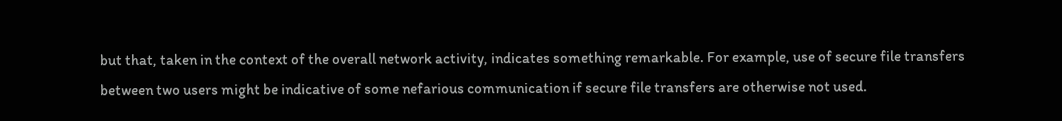but that, taken in the context of the overall network activity, indicates something remarkable. For example, use of secure file transfers between two users might be indicative of some nefarious communication if secure file transfers are otherwise not used.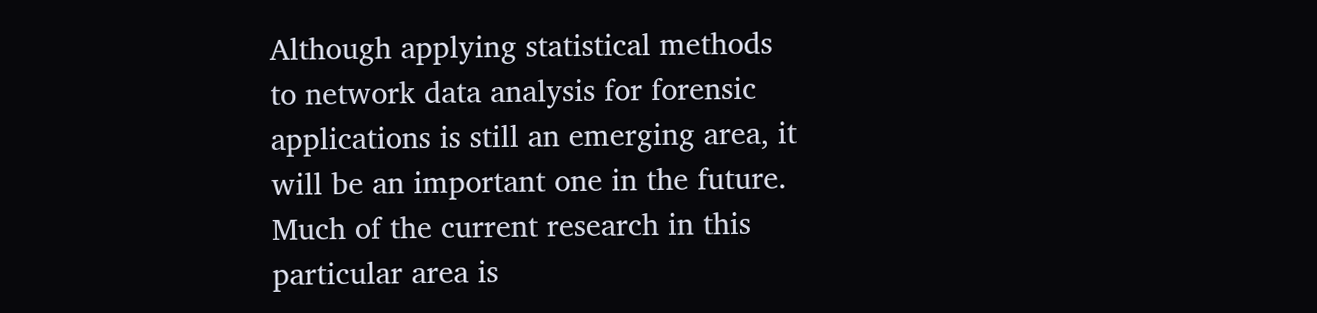Although applying statistical methods to network data analysis for forensic applications is still an emerging area, it will be an important one in the future. Much of the current research in this particular area is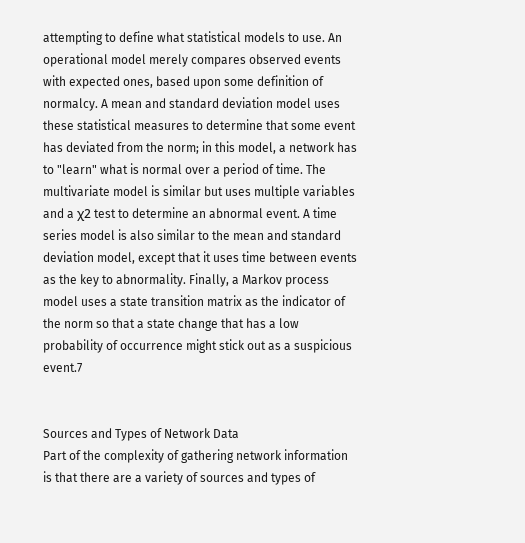attempting to define what statistical models to use. An operational model merely compares observed events with expected ones, based upon some definition of normalcy. A mean and standard deviation model uses these statistical measures to determine that some event has deviated from the norm; in this model, a network has to "learn" what is normal over a period of time. The multivariate model is similar but uses multiple variables and a χ2 test to determine an abnormal event. A time series model is also similar to the mean and standard deviation model, except that it uses time between events as the key to abnormality. Finally, a Markov process model uses a state transition matrix as the indicator of the norm so that a state change that has a low probability of occurrence might stick out as a suspicious event.7


Sources and Types of Network Data
Part of the complexity of gathering network information is that there are a variety of sources and types of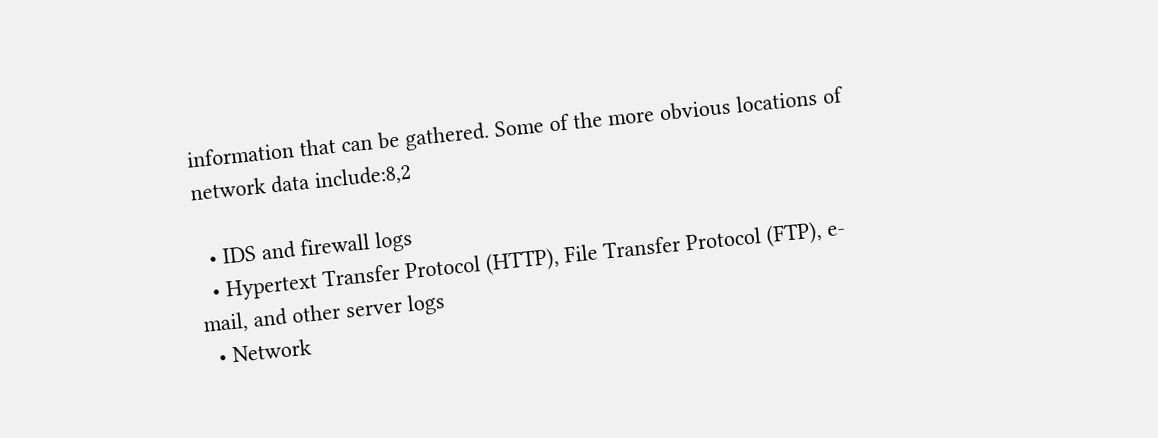information that can be gathered. Some of the more obvious locations of network data include:8,2

  • IDS and firewall logs
  • Hypertext Transfer Protocol (HTTP), File Transfer Protocol (FTP), e-mail, and other server logs
  • Network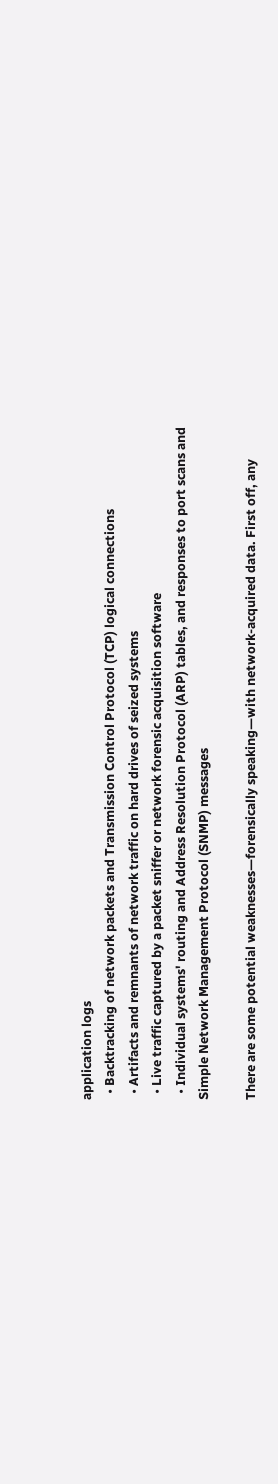application logs
  • Backtracking of network packets and Transmission Control Protocol (TCP) logical connections
  • Artifacts and remnants of network traffic on hard drives of seized systems
  • Live traffic captured by a packet sniffer or network forensic acquisition software
  • Individual systems' routing and Address Resolution Protocol (ARP) tables, and responses to port scans and Simple Network Management Protocol (SNMP) messages

There are some potential weaknesses—forensically speaking—with network-acquired data. First off, any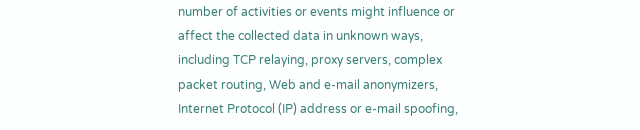number of activities or events might influence or affect the collected data in unknown ways, including TCP relaying, proxy servers, complex packet routing, Web and e-mail anonymizers, Internet Protocol (IP) address or e-mail spoofing,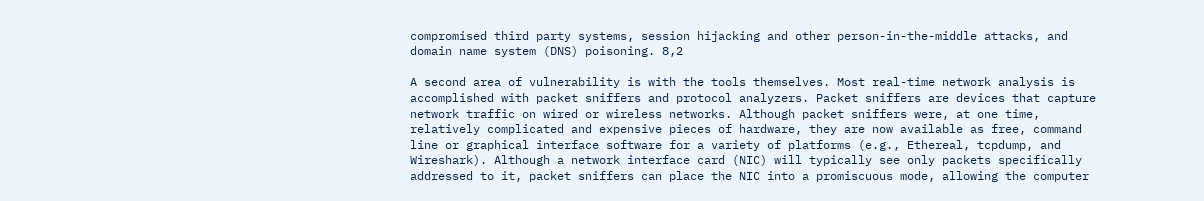compromised third party systems, session hijacking and other person-in-the-middle attacks, and domain name system (DNS) poisoning. 8,2

A second area of vulnerability is with the tools themselves. Most real-time network analysis is accomplished with packet sniffers and protocol analyzers. Packet sniffers are devices that capture network traffic on wired or wireless networks. Although packet sniffers were, at one time, relatively complicated and expensive pieces of hardware, they are now available as free, command line or graphical interface software for a variety of platforms (e.g., Ethereal, tcpdump, and Wireshark). Although a network interface card (NIC) will typically see only packets specifically addressed to it, packet sniffers can place the NIC into a promiscuous mode, allowing the computer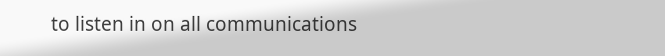to listen in on all communications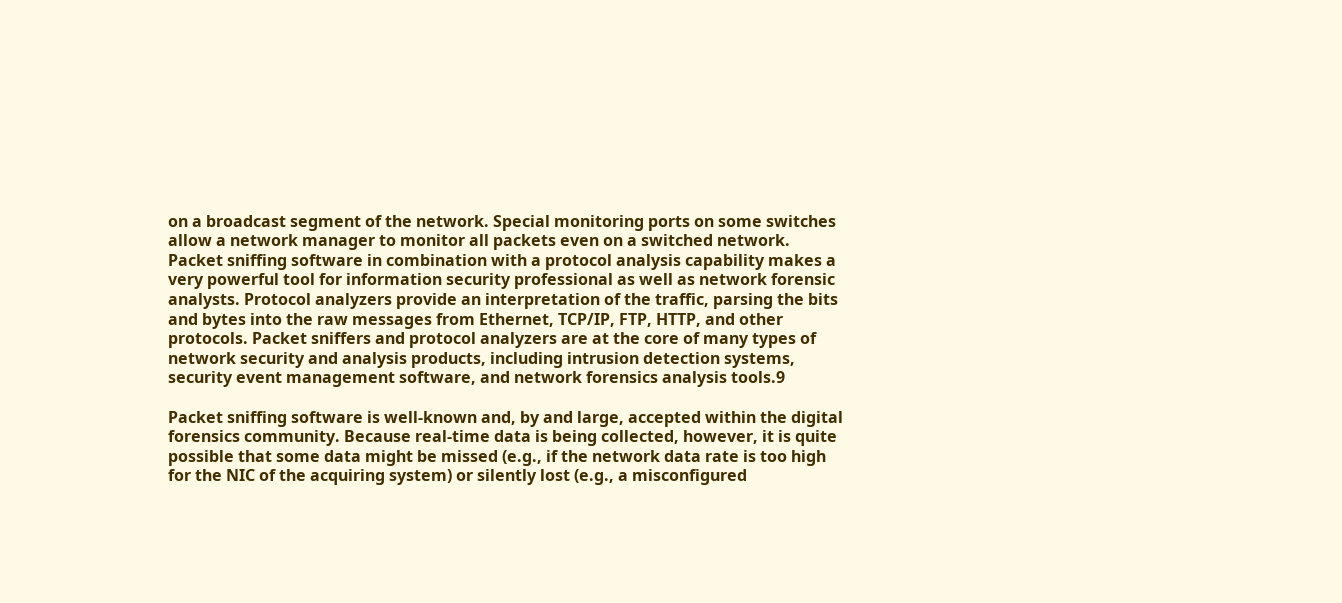on a broadcast segment of the network. Special monitoring ports on some switches allow a network manager to monitor all packets even on a switched network. Packet sniffing software in combination with a protocol analysis capability makes a very powerful tool for information security professional as well as network forensic analysts. Protocol analyzers provide an interpretation of the traffic, parsing the bits and bytes into the raw messages from Ethernet, TCP/IP, FTP, HTTP, and other protocols. Packet sniffers and protocol analyzers are at the core of many types of network security and analysis products, including intrusion detection systems, security event management software, and network forensics analysis tools.9

Packet sniffing software is well-known and, by and large, accepted within the digital forensics community. Because real-time data is being collected, however, it is quite possible that some data might be missed (e.g., if the network data rate is too high for the NIC of the acquiring system) or silently lost (e.g., a misconfigured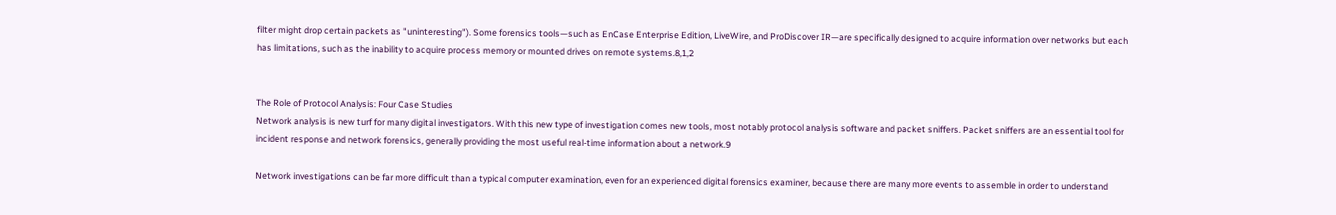filter might drop certain packets as "uninteresting"). Some forensics tools—such as EnCase Enterprise Edition, LiveWire, and ProDiscover IR—are specifically designed to acquire information over networks but each has limitations, such as the inability to acquire process memory or mounted drives on remote systems.8,1,2


The Role of Protocol Analysis: Four Case Studies
Network analysis is new turf for many digital investigators. With this new type of investigation comes new tools, most notably protocol analysis software and packet sniffers. Packet sniffers are an essential tool for incident response and network forensics, generally providing the most useful real-time information about a network.9

Network investigations can be far more difficult than a typical computer examination, even for an experienced digital forensics examiner, because there are many more events to assemble in order to understand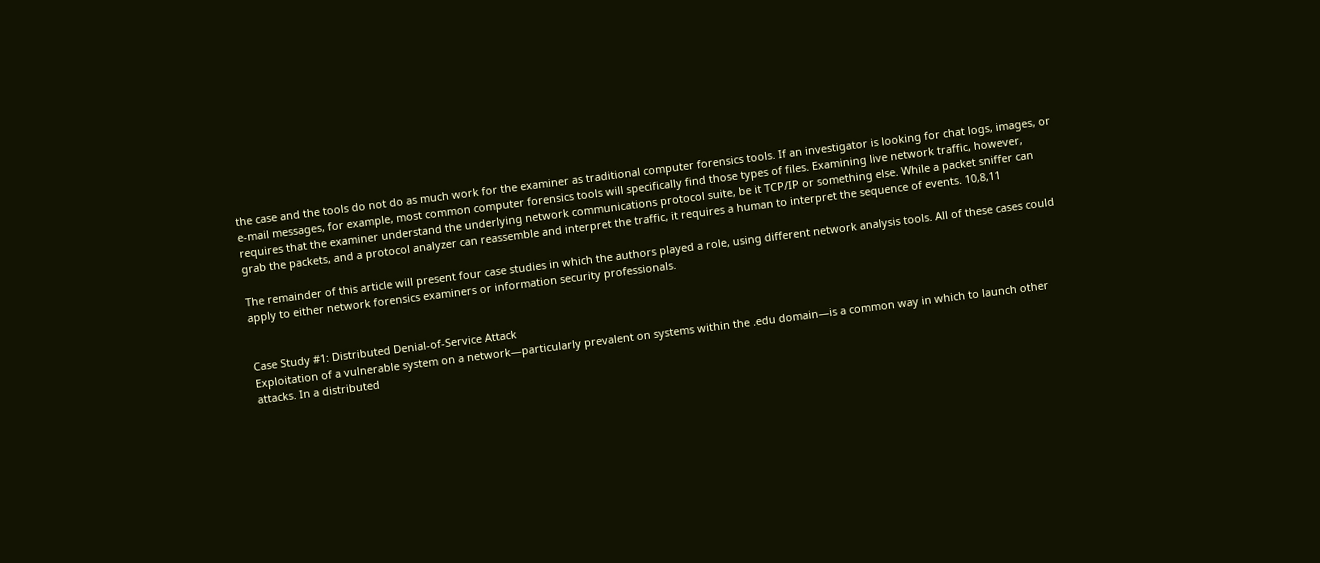the case and the tools do not do as much work for the examiner as traditional computer forensics tools. If an investigator is looking for chat logs, images, or e-mail messages, for example, most common computer forensics tools will specifically find those types of files. Examining live network traffic, however, requires that the examiner understand the underlying network communications protocol suite, be it TCP/IP or something else. While a packet sniffer can grab the packets, and a protocol analyzer can reassemble and interpret the traffic, it requires a human to interpret the sequence of events. 10,8,11

The remainder of this article will present four case studies in which the authors played a role, using different network analysis tools. All of these cases could apply to either network forensics examiners or information security professionals.


Case Study #1: Distributed Denial-of-Service Attack
Exploitation of a vulnerable system on a network—particularly prevalent on systems within the .edu domain—is a common way in which to launch other attacks. In a distributed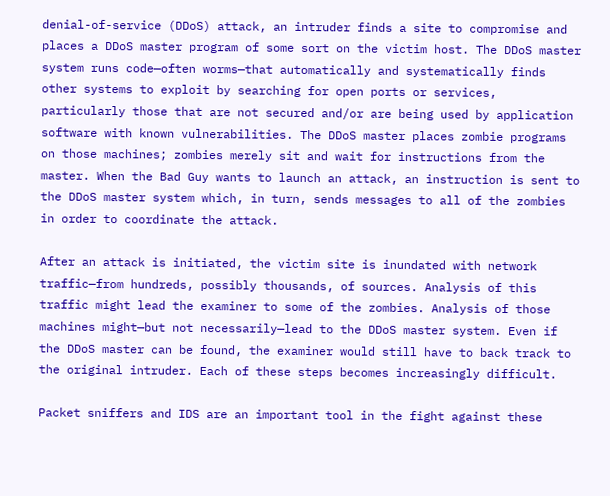denial-of-service (DDoS) attack, an intruder finds a site to compromise and places a DDoS master program of some sort on the victim host. The DDoS master system runs code—often worms—that automatically and systematically finds other systems to exploit by searching for open ports or services, particularly those that are not secured and/or are being used by application software with known vulnerabilities. The DDoS master places zombie programs on those machines; zombies merely sit and wait for instructions from the master. When the Bad Guy wants to launch an attack, an instruction is sent to the DDoS master system which, in turn, sends messages to all of the zombies in order to coordinate the attack.

After an attack is initiated, the victim site is inundated with network traffic—from hundreds, possibly thousands, of sources. Analysis of this traffic might lead the examiner to some of the zombies. Analysis of those machines might—but not necessarily—lead to the DDoS master system. Even if the DDoS master can be found, the examiner would still have to back track to the original intruder. Each of these steps becomes increasingly difficult.

Packet sniffers and IDS are an important tool in the fight against these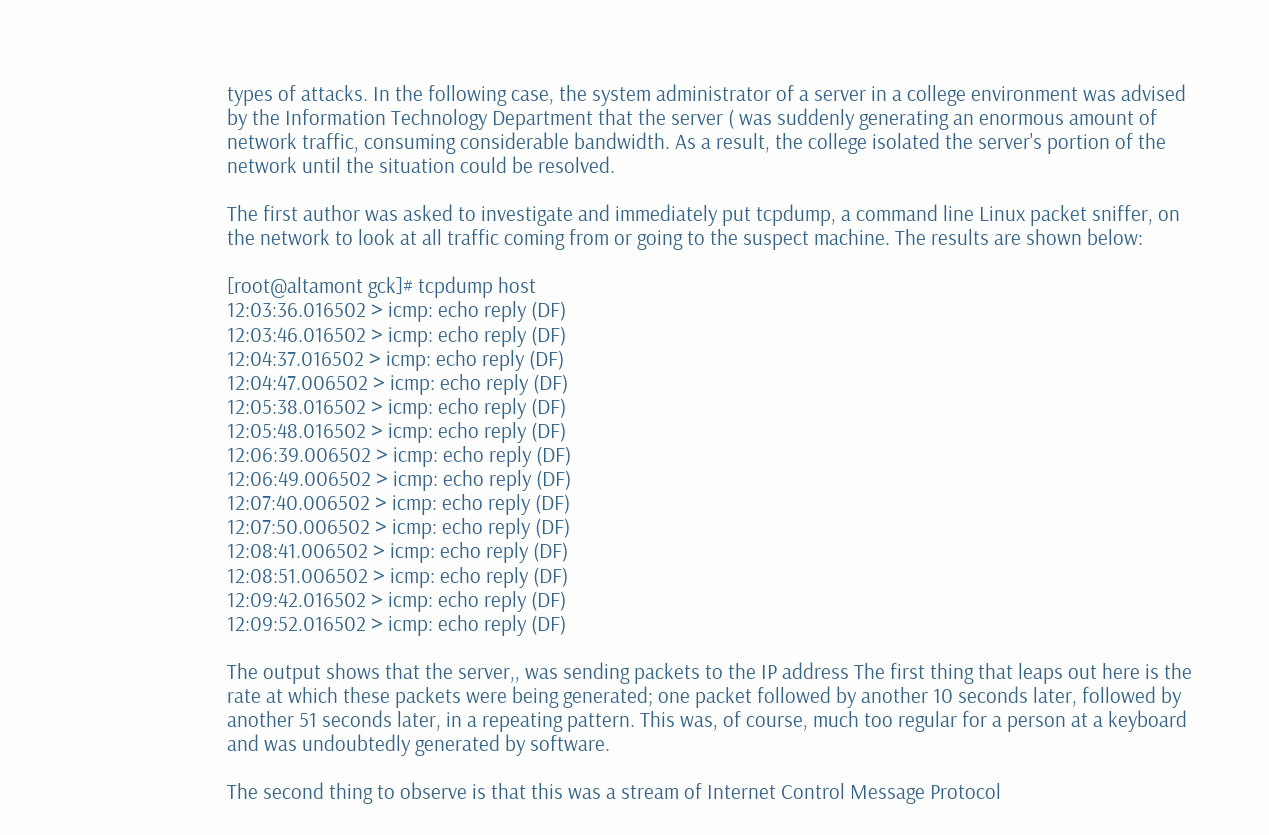types of attacks. In the following case, the system administrator of a server in a college environment was advised by the Information Technology Department that the server ( was suddenly generating an enormous amount of network traffic, consuming considerable bandwidth. As a result, the college isolated the server's portion of the network until the situation could be resolved.

The first author was asked to investigate and immediately put tcpdump, a command line Linux packet sniffer, on the network to look at all traffic coming from or going to the suspect machine. The results are shown below:

[root@altamont gck]# tcpdump host
12:03:36.016502 > icmp: echo reply (DF)
12:03:46.016502 > icmp: echo reply (DF)
12:04:37.016502 > icmp: echo reply (DF)
12:04:47.006502 > icmp: echo reply (DF)
12:05:38.016502 > icmp: echo reply (DF)
12:05:48.016502 > icmp: echo reply (DF)
12:06:39.006502 > icmp: echo reply (DF)
12:06:49.006502 > icmp: echo reply (DF)
12:07:40.006502 > icmp: echo reply (DF)
12:07:50.006502 > icmp: echo reply (DF)
12:08:41.006502 > icmp: echo reply (DF)
12:08:51.006502 > icmp: echo reply (DF)
12:09:42.016502 > icmp: echo reply (DF)
12:09:52.016502 > icmp: echo reply (DF)

The output shows that the server,, was sending packets to the IP address The first thing that leaps out here is the rate at which these packets were being generated; one packet followed by another 10 seconds later, followed by another 51 seconds later, in a repeating pattern. This was, of course, much too regular for a person at a keyboard and was undoubtedly generated by software.

The second thing to observe is that this was a stream of Internet Control Message Protocol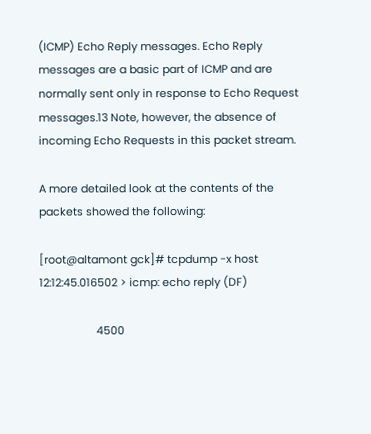(ICMP) Echo Reply messages. Echo Reply messages are a basic part of ICMP and are normally sent only in response to Echo Request messages.13 Note, however, the absence of incoming Echo Requests in this packet stream.

A more detailed look at the contents of the packets showed the following:

[root@altamont gck]# tcpdump -x host
12:12:45.016502 > icmp: echo reply (DF)

                   4500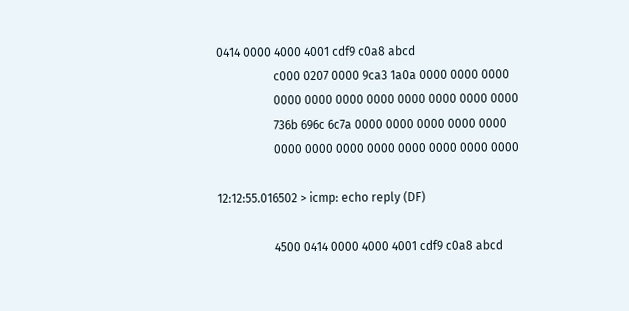0414 0000 4000 4001 cdf9 c0a8 abcd
                   c000 0207 0000 9ca3 1a0a 0000 0000 0000
                   0000 0000 0000 0000 0000 0000 0000 0000
                   736b 696c 6c7a 0000 0000 0000 0000 0000
                   0000 0000 0000 0000 0000 0000 0000 0000

12:12:55.016502 > icmp: echo reply (DF)

                   4500 0414 0000 4000 4001 cdf9 c0a8 abcd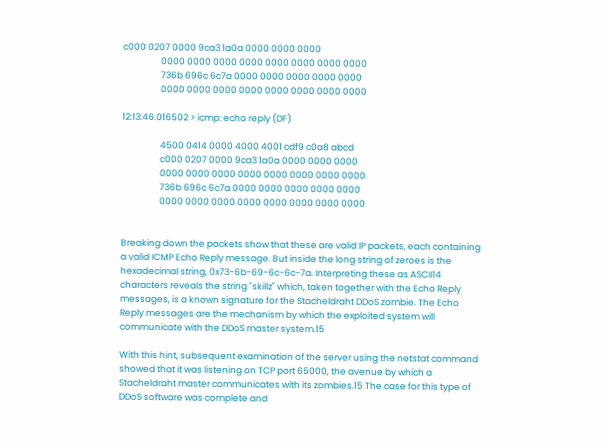c000 0207 0000 9ca3 1a0a 0000 0000 0000
                   0000 0000 0000 0000 0000 0000 0000 0000
                   736b 696c 6c7a 0000 0000 0000 0000 0000
                   0000 0000 0000 0000 0000 0000 0000 0000

12:13:46.016502 > icmp: echo reply (DF)

                   4500 0414 0000 4000 4001 cdf9 c0a8 abcd
                   c000 0207 0000 9ca3 1a0a 0000 0000 0000
                   0000 0000 0000 0000 0000 0000 0000 0000
                   736b 696c 6c7a 0000 0000 0000 0000 0000
                   0000 0000 0000 0000 0000 0000 0000 0000


Breaking down the packets show that these are valid IP packets, each containing a valid ICMP Echo Reply message. But inside the long string of zeroes is the hexadecimal string, 0x73-6b-69-6c-6c-7a. Interpreting these as ASCII14 characters reveals the string "skillz" which, taken together with the Echo Reply messages, is a known signature for the Stacheldraht DDoS zombie. The Echo Reply messages are the mechanism by which the exploited system will communicate with the DDoS master system.15

With this hint, subsequent examination of the server using the netstat command showed that it was listening on TCP port 65000, the avenue by which a Stacheldraht master communicates with its zombies.15 The case for this type of DDoS software was complete and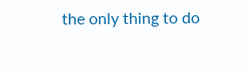the only thing to do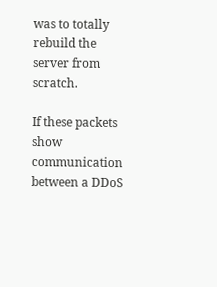was to totally rebuild the server from scratch.

If these packets show communication between a DDoS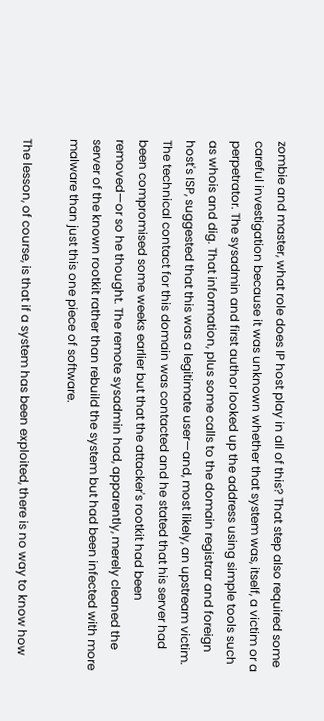zombie and master, what role does IP host play in all of this? That step also required some careful investigation because it was unknown whether that system was, itself, a victim or a perpetrator. The sysadmin and first author looked up the address using simple tools such as whois and dig. That information, plus some calls to the domain registrar and foreign host's ISP, suggested that this was a legitimate user—and, most likely, an upstream victim. The technical contact for this domain was contacted and he stated that his server had been compromised some weeks earlier but that the attacker's rootkit had been removed—or so he thought. The remote sysadmin had, apparently, merely cleaned the server of the known rootkit rather than rebuild the system but had been infected with more malware than just this one piece of software.

The lesson, of course, is that if a system has been exploited, there is no way to know how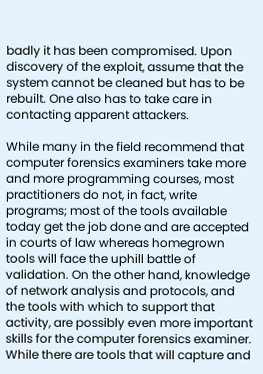badly it has been compromised. Upon discovery of the exploit, assume that the system cannot be cleaned but has to be rebuilt. One also has to take care in contacting apparent attackers.

While many in the field recommend that computer forensics examiners take more and more programming courses, most practitioners do not, in fact, write programs; most of the tools available today get the job done and are accepted in courts of law whereas homegrown tools will face the uphill battle of validation. On the other hand, knowledge of network analysis and protocols, and the tools with which to support that activity, are possibly even more important skills for the computer forensics examiner. While there are tools that will capture and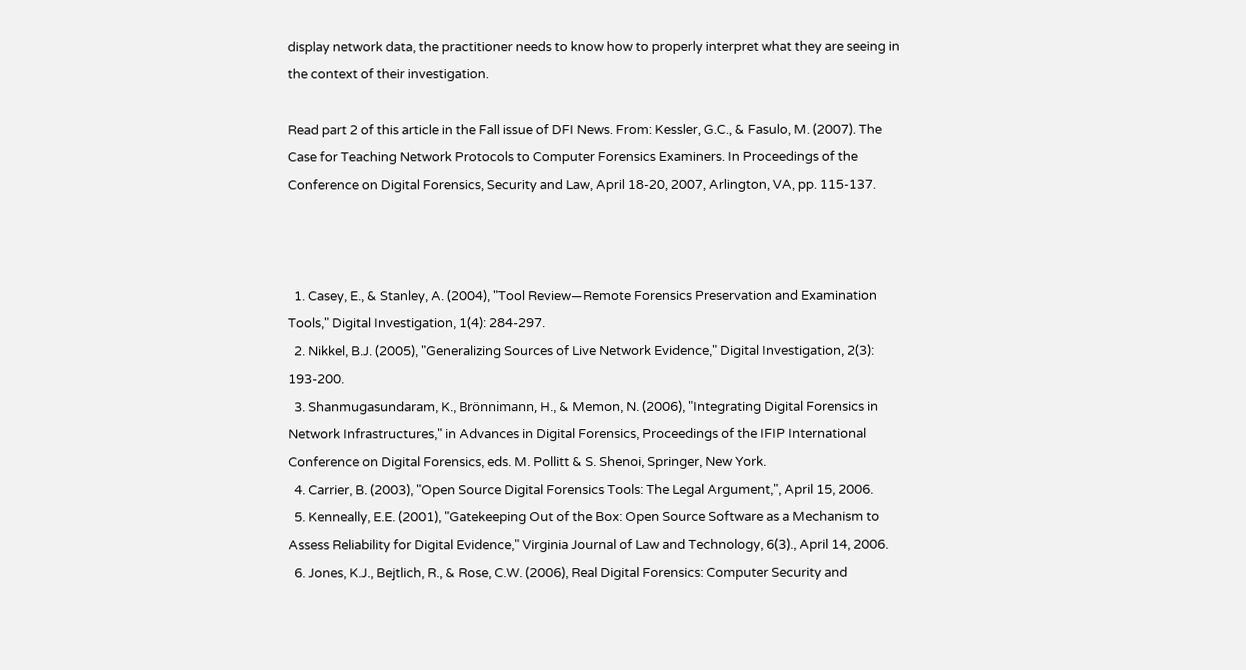display network data, the practitioner needs to know how to properly interpret what they are seeing in the context of their investigation.

Read part 2 of this article in the Fall issue of DFI News. From: Kessler, G.C., & Fasulo, M. (2007). The Case for Teaching Network Protocols to Computer Forensics Examiners. In Proceedings of the Conference on Digital Forensics, Security and Law, April 18-20, 2007, Arlington, VA, pp. 115-137.



  1. Casey, E., & Stanley, A. (2004), "Tool Review—Remote Forensics Preservation and Examination Tools," Digital Investigation, 1(4): 284-297.
  2. Nikkel, B.J. (2005), "Generalizing Sources of Live Network Evidence," Digital Investigation, 2(3): 193-200.
  3. Shanmugasundaram, K., Brönnimann, H., & Memon, N. (2006), "Integrating Digital Forensics in Network Infrastructures," in Advances in Digital Forensics, Proceedings of the IFIP International Conference on Digital Forensics, eds. M. Pollitt & S. Shenoi, Springer, New York.
  4. Carrier, B. (2003), "Open Source Digital Forensics Tools: The Legal Argument,", April 15, 2006.
  5. Kenneally, E.E. (2001), "Gatekeeping Out of the Box: Open Source Software as a Mechanism to Assess Reliability for Digital Evidence," Virginia Journal of Law and Technology, 6(3)., April 14, 2006.
  6. Jones, K.J., Bejtlich, R., & Rose, C.W. (2006), Real Digital Forensics: Computer Security and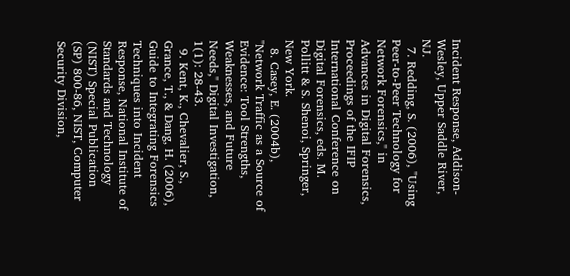Incident Response, Addison-Wesley, Upper Saddle River, NJ.
  7. Redding, S. (2006), "Using Peer-to-Peer Technology for Network Forensics," in Advances in Digital Forensics, Proceedings of the IFIP International Conference on Digital Forensics, eds. M. Pollitt & S. Shenoi, Springer, New York.
  8. Casey, E. (2004b), "Network Traffic as a Source of Evidence: Tool Strengths, Weaknesses, and Future Needs," Digital Investigation, 1(1): 28-43.
  9. Kent, K., Chevalier, S., Grance, T., & Dang, H. (2006), Guide to Integrating Forensics Techniques into Incident Response, National Institute of Standards and Technology (NIST) Special Publication (SP) 800-86, NIST, Computer Security Division,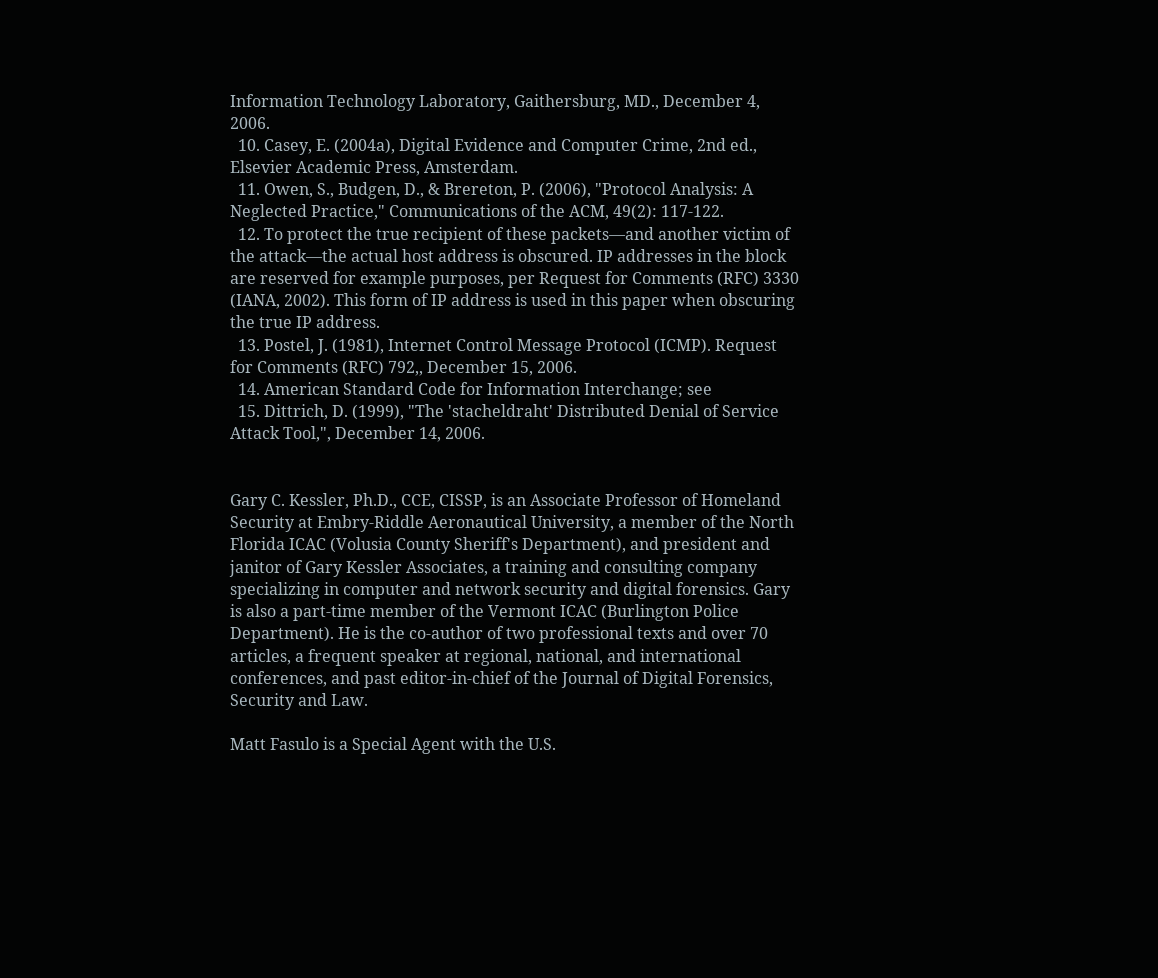Information Technology Laboratory, Gaithersburg, MD., December 4, 2006.
  10. Casey, E. (2004a), Digital Evidence and Computer Crime, 2nd ed., Elsevier Academic Press, Amsterdam.
  11. Owen, S., Budgen, D., & Brereton, P. (2006), "Protocol Analysis: A Neglected Practice," Communications of the ACM, 49(2): 117-122.
  12. To protect the true recipient of these packets—and another victim of the attack—the actual host address is obscured. IP addresses in the block are reserved for example purposes, per Request for Comments (RFC) 3330 (IANA, 2002). This form of IP address is used in this paper when obscuring the true IP address.
  13. Postel, J. (1981), Internet Control Message Protocol (ICMP). Request for Comments (RFC) 792,, December 15, 2006.
  14. American Standard Code for Information Interchange; see
  15. Dittrich, D. (1999), "The 'stacheldraht' Distributed Denial of Service Attack Tool,", December 14, 2006.


Gary C. Kessler, Ph.D., CCE, CISSP, is an Associate Professor of Homeland Security at Embry-Riddle Aeronautical University, a member of the North Florida ICAC (Volusia County Sheriff's Department), and president and janitor of Gary Kessler Associates, a training and consulting company specializing in computer and network security and digital forensics. Gary is also a part-time member of the Vermont ICAC (Burlington Police Department). He is the co-author of two professional texts and over 70 articles, a frequent speaker at regional, national, and international conferences, and past editor-in-chief of the Journal of Digital Forensics, Security and Law.

Matt Fasulo is a Special Agent with the U.S.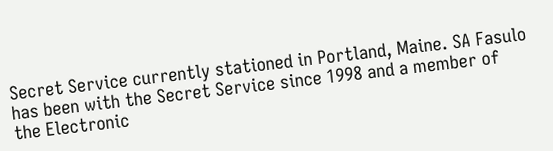Secret Service currently stationed in Portland, Maine. SA Fasulo has been with the Secret Service since 1998 and a member of the Electronic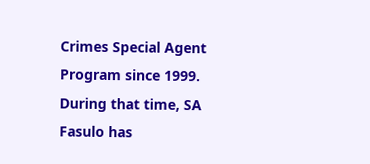Crimes Special Agent Program since 1999. During that time, SA Fasulo has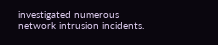investigated numerous network intrusion incidents.